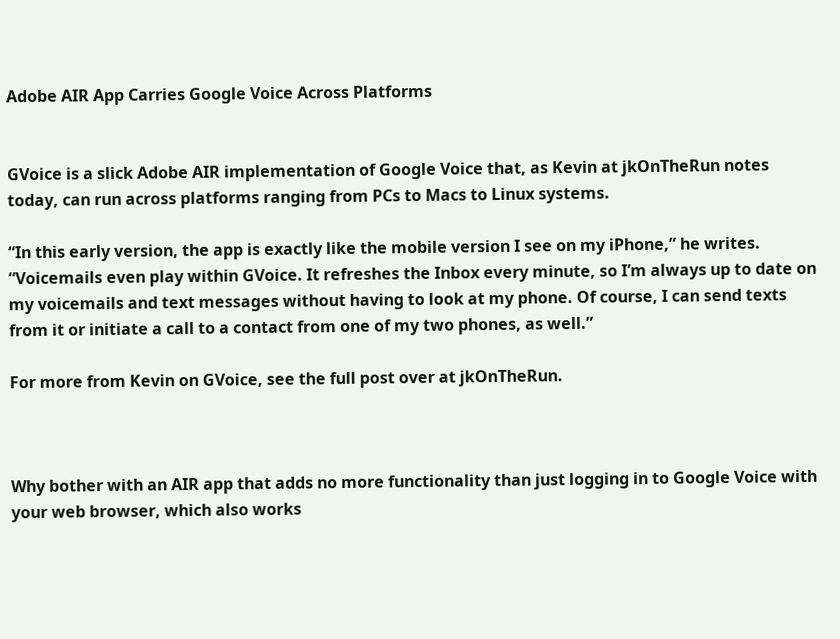Adobe AIR App Carries Google Voice Across Platforms


GVoice is a slick Adobe AIR implementation of Google Voice that, as Kevin at jkOnTheRun notes today, can run across platforms ranging from PCs to Macs to Linux systems.

“In this early version, the app is exactly like the mobile version I see on my iPhone,” he writes. “Voicemails even play within GVoice. It refreshes the Inbox every minute, so I’m always up to date on my voicemails and text messages without having to look at my phone. Of course, I can send texts from it or initiate a call to a contact from one of my two phones, as well.”

For more from Kevin on GVoice, see the full post over at jkOnTheRun.



Why bother with an AIR app that adds no more functionality than just logging in to Google Voice with your web browser, which also works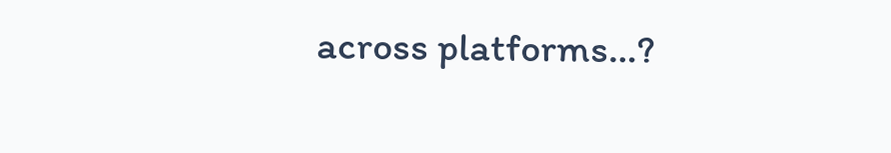across platforms…?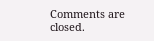Comments are closed.